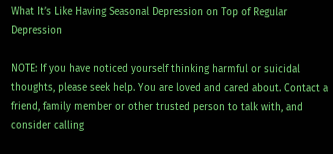What It’s Like Having Seasonal Depression on Top of Regular Depression

NOTE: If you have noticed yourself thinking harmful or suicidal thoughts, please seek help. You are loved and cared about. Contact a friend, family member or other trusted person to talk with, and consider calling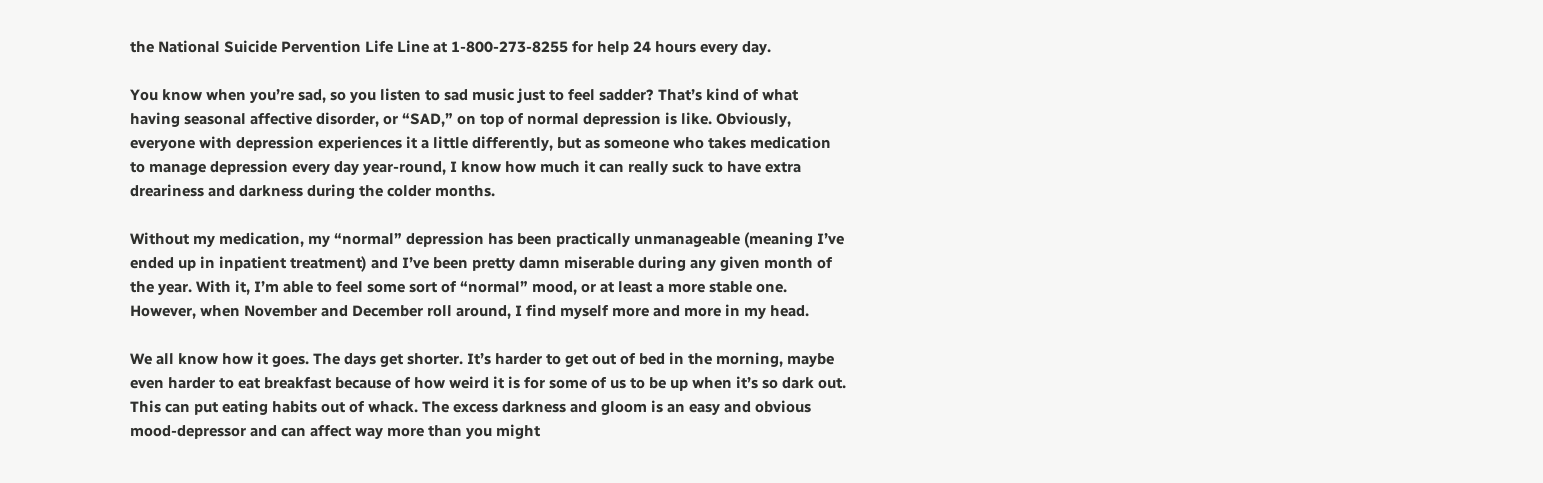the National Suicide Pervention Life Line at 1-800-273-8255 for help 24 hours every day.

You know when you’re sad, so you listen to sad music just to feel sadder? That’s kind of what having seasonal affective disorder, or “SAD,” on top of normal depression is like. Obviously, everyone with depression experiences it a little differently, but as someone who takes medication to manage depression every day year-round, I know how much it can really suck to have extra dreariness and darkness during the colder months.

Without my medication, my “normal” depression has been practically unmanageable (meaning I’ve ended up in inpatient treatment) and I’ve been pretty damn miserable during any given month of the year. With it, I’m able to feel some sort of “normal” mood, or at least a more stable one. However, when November and December roll around, I find myself more and more in my head.

We all know how it goes. The days get shorter. It’s harder to get out of bed in the morning, maybe even harder to eat breakfast because of how weird it is for some of us to be up when it’s so dark out. This can put eating habits out of whack. The excess darkness and gloom is an easy and obvious mood-depressor and can affect way more than you might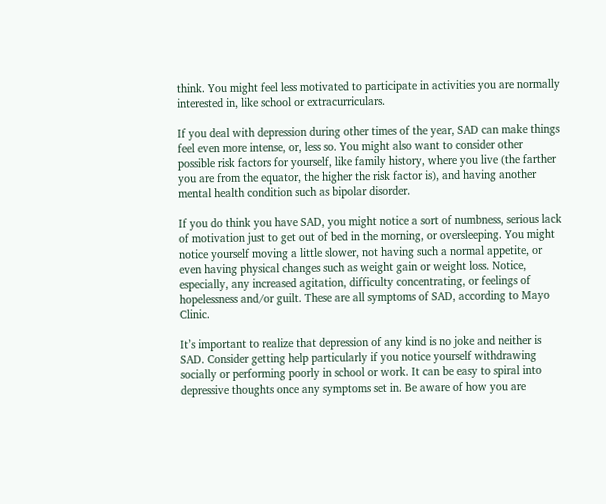think. You might feel less motivated to participate in activities you are normally interested in, like school or extracurriculars.

If you deal with depression during other times of the year, SAD can make things feel even more intense, or, less so. You might also want to consider other possible risk factors for yourself, like family history, where you live (the farther you are from the equator, the higher the risk factor is), and having another mental health condition such as bipolar disorder.

If you do think you have SAD, you might notice a sort of numbness, serious lack of motivation just to get out of bed in the morning, or oversleeping. You might notice yourself moving a little slower, not having such a normal appetite, or even having physical changes such as weight gain or weight loss. Notice, especially, any increased agitation, difficulty concentrating, or feelings of hopelessness and/or guilt. These are all symptoms of SAD, according to Mayo Clinic.

It’s important to realize that depression of any kind is no joke and neither is SAD. Consider getting help particularly if you notice yourself withdrawing socially or performing poorly in school or work. It can be easy to spiral into depressive thoughts once any symptoms set in. Be aware of how you are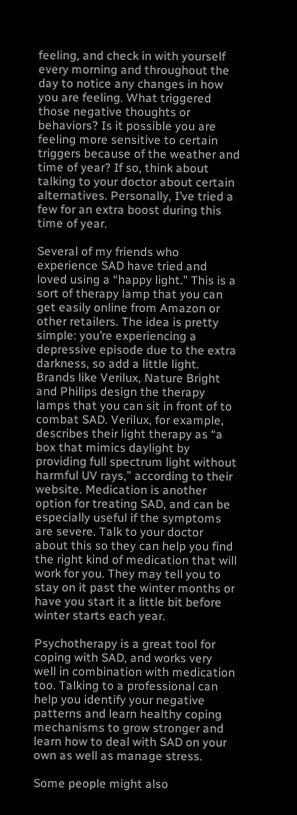feeling, and check in with yourself every morning and throughout the day to notice any changes in how you are feeling. What triggered those negative thoughts or behaviors? Is it possible you are feeling more sensitive to certain triggers because of the weather and time of year? If so, think about talking to your doctor about certain alternatives. Personally, I’ve tried a few for an extra boost during this time of year.

Several of my friends who experience SAD have tried and loved using a “happy light.” This is a sort of therapy lamp that you can get easily online from Amazon or other retailers. The idea is pretty simple: you’re experiencing a depressive episode due to the extra darkness, so add a little light. Brands like Verilux, Nature Bright and Philips design the therapy lamps that you can sit in front of to combat SAD. Verilux, for example, describes their light therapy as “a box that mimics daylight by providing full spectrum light without harmful UV rays,” according to their website. Medication is another option for treating SAD, and can be especially useful if the symptoms are severe. Talk to your doctor about this so they can help you find the right kind of medication that will work for you. They may tell you to stay on it past the winter months or have you start it a little bit before winter starts each year.

Psychotherapy is a great tool for coping with SAD, and works very well in combination with medication too. Talking to a professional can help you identify your negative patterns and learn healthy coping mechanisms to grow stronger and learn how to deal with SAD on your own as well as manage stress.

Some people might also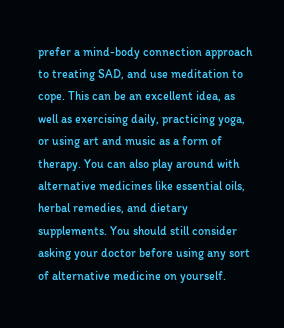prefer a mind-body connection approach to treating SAD, and use meditation to cope. This can be an excellent idea, as well as exercising daily, practicing yoga, or using art and music as a form of therapy. You can also play around with alternative medicines like essential oils, herbal remedies, and dietary supplements. You should still consider asking your doctor before using any sort of alternative medicine on yourself.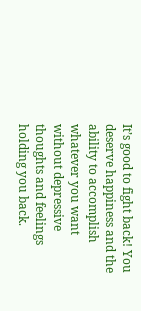It’s good to fight back! You deserve happiness and the ability to accomplish whatever you want without depressive thoughts and feelings holding you back.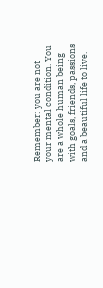Remember: you are not your mental condition. You are a whole human being with goals, friends, passions and a beautiful life to live.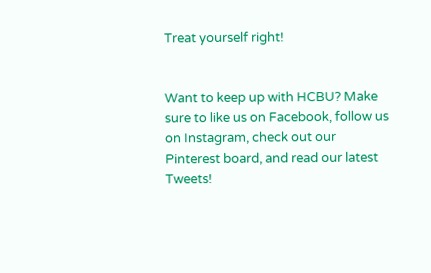Treat yourself right!


Want to keep up with HCBU? Make sure to like us on Facebook, follow us on Instagram, check out our Pinterest board, and read our latest Tweets!